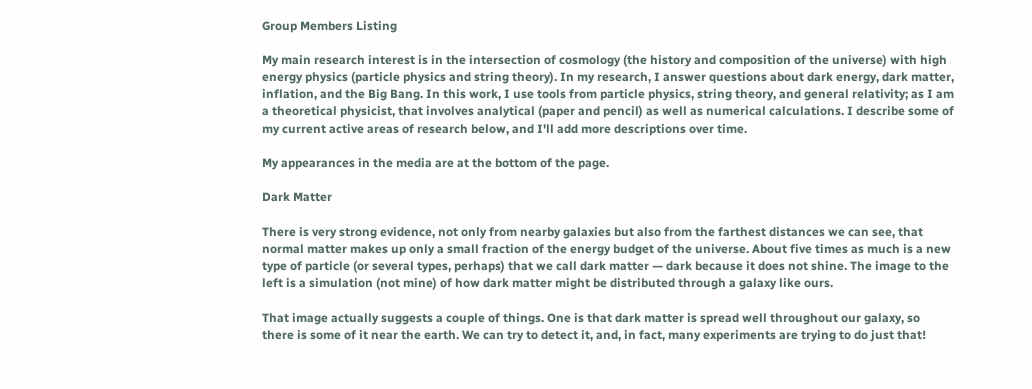Group Members Listing

My main research interest is in the intersection of cosmology (the history and composition of the universe) with high energy physics (particle physics and string theory). In my research, I answer questions about dark energy, dark matter, inflation, and the Big Bang. In this work, I use tools from particle physics, string theory, and general relativity; as I am a theoretical physicist, that involves analytical (paper and pencil) as well as numerical calculations. I describe some of my current active areas of research below, and I'll add more descriptions over time.

My appearances in the media are at the bottom of the page.

Dark Matter

There is very strong evidence, not only from nearby galaxies but also from the farthest distances we can see, that normal matter makes up only a small fraction of the energy budget of the universe. About five times as much is a new type of particle (or several types, perhaps) that we call dark matter — dark because it does not shine. The image to the left is a simulation (not mine) of how dark matter might be distributed through a galaxy like ours.

That image actually suggests a couple of things. One is that dark matter is spread well throughout our galaxy, so there is some of it near the earth. We can try to detect it, and, in fact, many experiments are trying to do just that!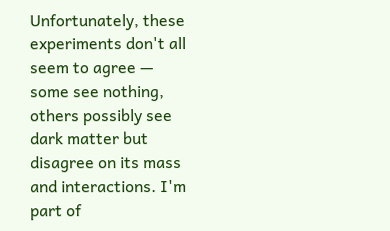Unfortunately, these experiments don't all seem to agree — some see nothing, others possibly see dark matter but disagree on its mass and interactions. I'm part of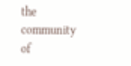the community of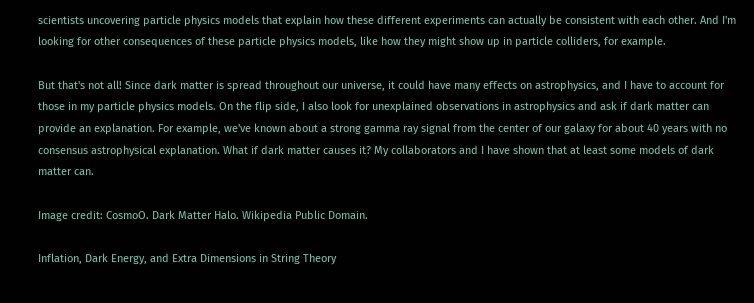scientists uncovering particle physics models that explain how these different experiments can actually be consistent with each other. And I'm looking for other consequences of these particle physics models, like how they might show up in particle colliders, for example.

But that's not all! Since dark matter is spread throughout our universe, it could have many effects on astrophysics, and I have to account for those in my particle physics models. On the flip side, I also look for unexplained observations in astrophysics and ask if dark matter can provide an explanation. For example, we've known about a strong gamma ray signal from the center of our galaxy for about 40 years with no consensus astrophysical explanation. What if dark matter causes it? My collaborators and I have shown that at least some models of dark matter can.

Image credit: CosmoO. Dark Matter Halo. Wikipedia Public Domain.

Inflation, Dark Energy, and Extra Dimensions in String Theory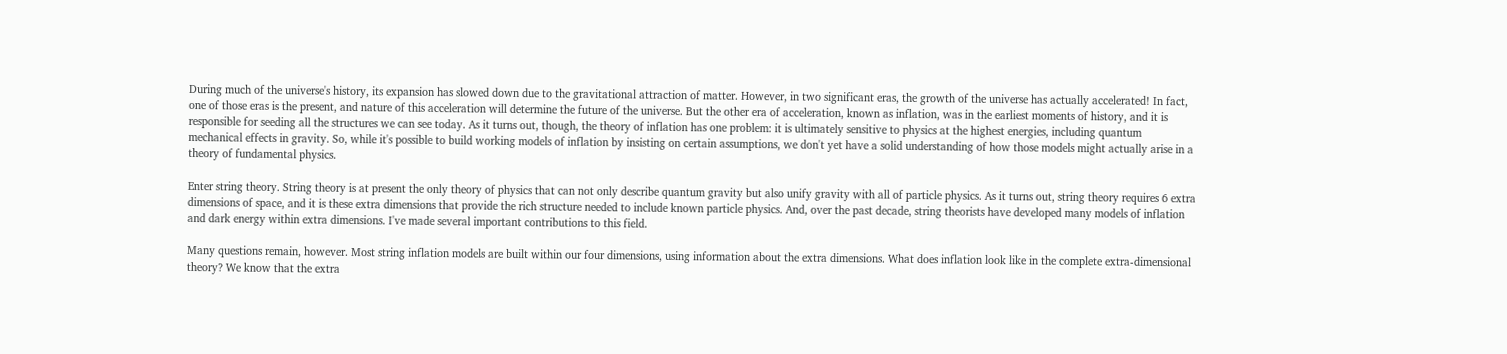During much of the universe's history, its expansion has slowed down due to the gravitational attraction of matter. However, in two significant eras, the growth of the universe has actually accelerated! In fact, one of those eras is the present, and nature of this acceleration will determine the future of the universe. But the other era of acceleration, known as inflation, was in the earliest moments of history, and it is responsible for seeding all the structures we can see today. As it turns out, though, the theory of inflation has one problem: it is ultimately sensitive to physics at the highest energies, including quantum mechanical effects in gravity. So, while it's possible to build working models of inflation by insisting on certain assumptions, we don't yet have a solid understanding of how those models might actually arise in a theory of fundamental physics.

Enter string theory. String theory is at present the only theory of physics that can not only describe quantum gravity but also unify gravity with all of particle physics. As it turns out, string theory requires 6 extra dimensions of space, and it is these extra dimensions that provide the rich structure needed to include known particle physics. And, over the past decade, string theorists have developed many models of inflation and dark energy within extra dimensions. I've made several important contributions to this field.

Many questions remain, however. Most string inflation models are built within our four dimensions, using information about the extra dimensions. What does inflation look like in the complete extra-dimensional theory? We know that the extra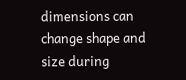dimensions can change shape and size during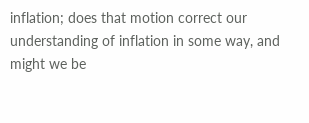inflation; does that motion correct our understanding of inflation in some way, and might we be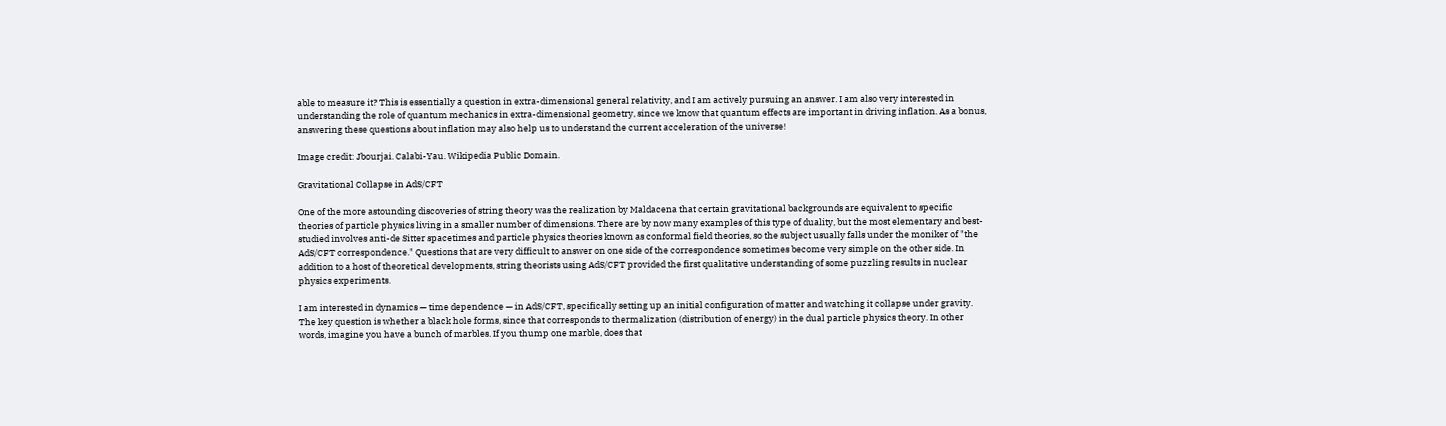able to measure it? This is essentially a question in extra-dimensional general relativity, and I am actively pursuing an answer. I am also very interested in understanding the role of quantum mechanics in extra-dimensional geometry, since we know that quantum effects are important in driving inflation. As a bonus, answering these questions about inflation may also help us to understand the current acceleration of the universe!

Image credit: Jbourjai. Calabi-Yau. Wikipedia Public Domain.

Gravitational Collapse in AdS/CFT

One of the more astounding discoveries of string theory was the realization by Maldacena that certain gravitational backgrounds are equivalent to specific theories of particle physics living in a smaller number of dimensions. There are by now many examples of this type of duality, but the most elementary and best-studied involves anti-de Sitter spacetimes and particle physics theories known as conformal field theories, so the subject usually falls under the moniker of "the AdS/CFT correspondence." Questions that are very difficult to answer on one side of the correspondence sometimes become very simple on the other side. In addition to a host of theoretical developments, string theorists using AdS/CFT provided the first qualitative understanding of some puzzling results in nuclear physics experiments.

I am interested in dynamics — time dependence — in AdS/CFT, specifically setting up an initial configuration of matter and watching it collapse under gravity. The key question is whether a black hole forms, since that corresponds to thermalization (distribution of energy) in the dual particle physics theory. In other words, imagine you have a bunch of marbles. If you thump one marble, does that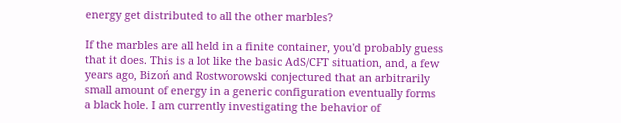energy get distributed to all the other marbles?

If the marbles are all held in a finite container, you'd probably guess that it does. This is a lot like the basic AdS/CFT situation, and, a few years ago, Bizoń and Rostworowski conjectured that an arbitrarily small amount of energy in a generic configuration eventually forms a black hole. I am currently investigating the behavior of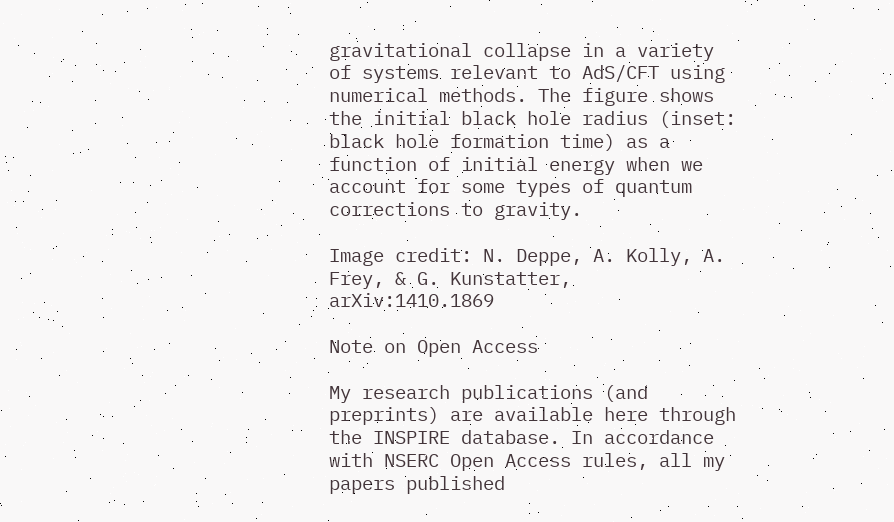gravitational collapse in a variety of systems relevant to AdS/CFT using numerical methods. The figure shows the initial black hole radius (inset: black hole formation time) as a function of initial energy when we account for some types of quantum corrections to gravity.

Image credit: N. Deppe, A. Kolly, A. Frey, & G. Kunstatter, arXiv:1410.1869

Note on Open Access

My research publications (and preprints) are available here through the INSPIRE database. In accordance with NSERC Open Access rules, all my papers published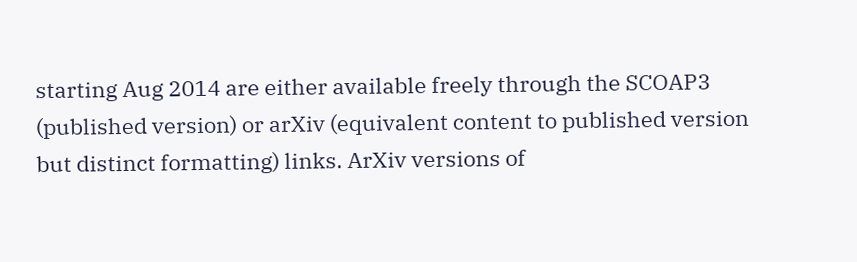starting Aug 2014 are either available freely through the SCOAP3 (published version) or arXiv (equivalent content to published version but distinct formatting) links. ArXiv versions of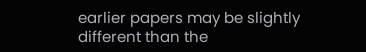earlier papers may be slightly different than the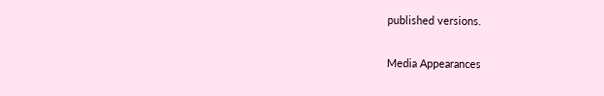published versions.

Media Appearances